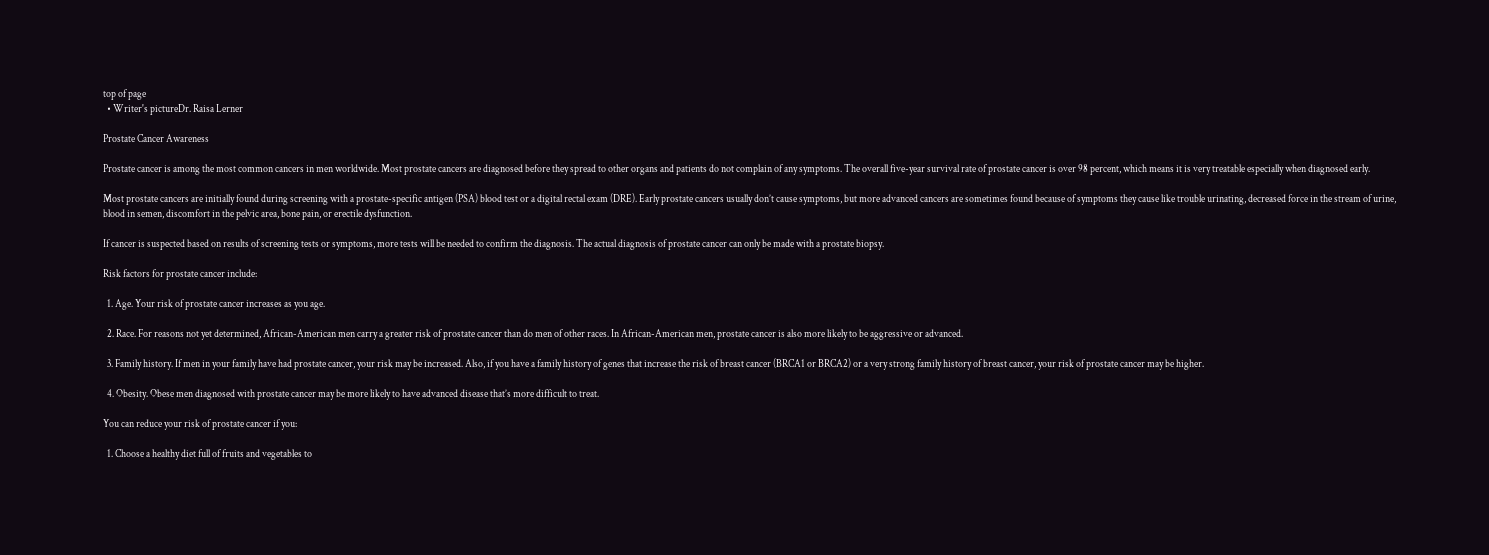top of page
  • Writer's pictureDr. Raisa Lerner

Prostate Cancer Awareness

Prostate cancer is among the most common cancers in men worldwide. Most prostate cancers are diagnosed before they spread to other organs and patients do not complain of any symptoms. The overall five-year survival rate of prostate cancer is over 98 percent, which means it is very treatable especially when diagnosed early.

Most prostate cancers are initially found during screening with a prostate-specific antigen (PSA) blood test or a digital rectal exam (DRE). Early prostate cancers usually don’t cause symptoms, but more advanced cancers are sometimes found because of symptoms they cause like trouble urinating, decreased force in the stream of urine, blood in semen, discomfort in the pelvic area, bone pain, or erectile dysfunction.

If cancer is suspected based on results of screening tests or symptoms, more tests will be needed to confirm the diagnosis. The actual diagnosis of prostate cancer can only be made with a prostate biopsy.

Risk factors for prostate cancer include:

  1. Age. Your risk of prostate cancer increases as you age.

  2. Race. For reasons not yet determined, African-American men carry a greater risk of prostate cancer than do men of other races. In African-American men, prostate cancer is also more likely to be aggressive or advanced.

  3. Family history. If men in your family have had prostate cancer, your risk may be increased. Also, if you have a family history of genes that increase the risk of breast cancer (BRCA1 or BRCA2) or a very strong family history of breast cancer, your risk of prostate cancer may be higher.

  4. Obesity. Obese men diagnosed with prostate cancer may be more likely to have advanced disease that’s more difficult to treat.

You can reduce your risk of prostate cancer if you:

  1. Choose a healthy diet full of fruits and vegetables to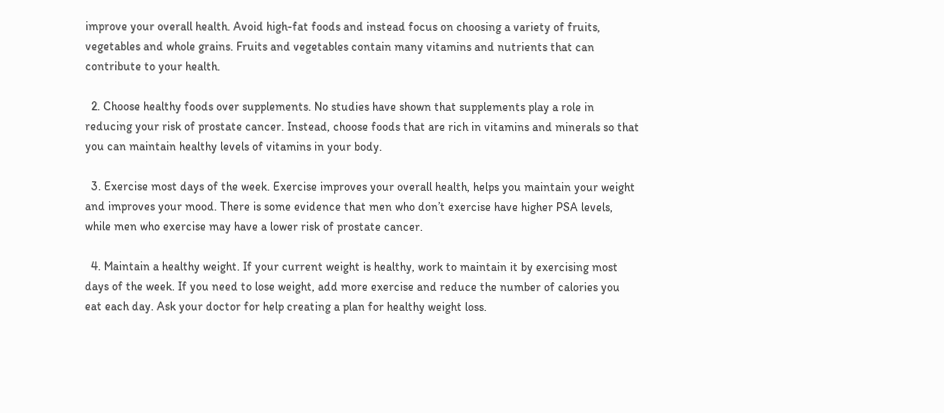improve your overall health. Avoid high-fat foods and instead focus on choosing a variety of fruits, vegetables and whole grains. Fruits and vegetables contain many vitamins and nutrients that can contribute to your health.

  2. Choose healthy foods over supplements. No studies have shown that supplements play a role in reducing your risk of prostate cancer. Instead, choose foods that are rich in vitamins and minerals so that you can maintain healthy levels of vitamins in your body.

  3. Exercise most days of the week. Exercise improves your overall health, helps you maintain your weight and improves your mood. There is some evidence that men who don’t exercise have higher PSA levels, while men who exercise may have a lower risk of prostate cancer.

  4. Maintain a healthy weight. If your current weight is healthy, work to maintain it by exercising most days of the week. If you need to lose weight, add more exercise and reduce the number of calories you eat each day. Ask your doctor for help creating a plan for healthy weight loss.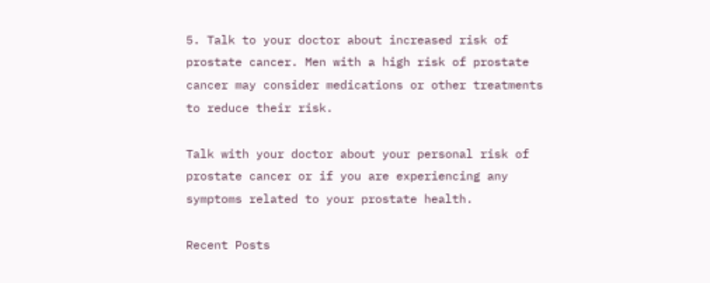5. Talk to your doctor about increased risk of prostate cancer. Men with a high risk of prostate cancer may consider medications or other treatments to reduce their risk.

Talk with your doctor about your personal risk of prostate cancer or if you are experiencing any symptoms related to your prostate health.

Recent Posts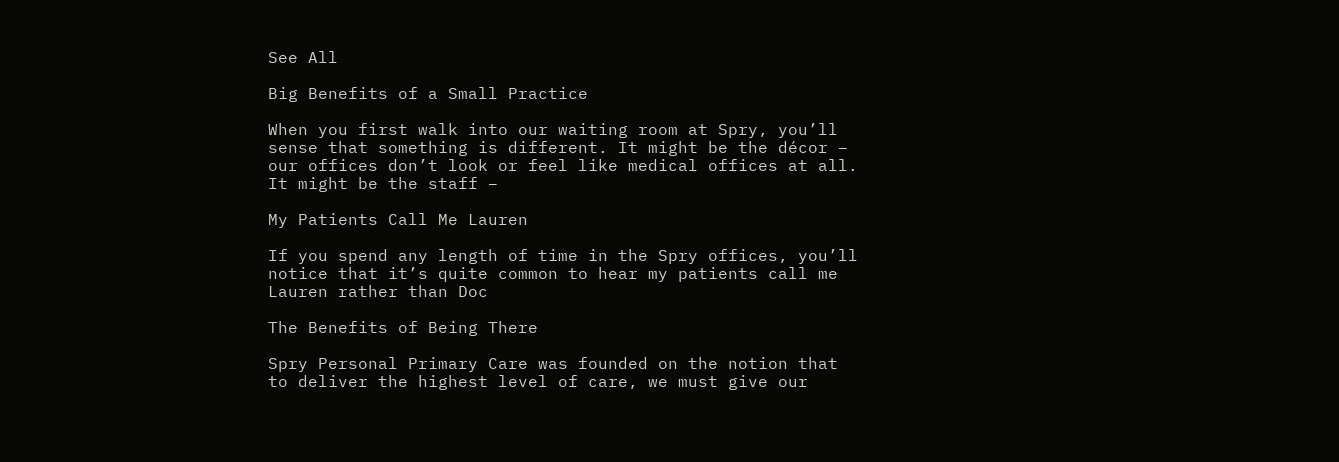See All

Big Benefits of a Small Practice

When you first walk into our waiting room at Spry, you’ll sense that something is different. It might be the décor – our offices don’t look or feel like medical offices at all. It might be the staff –

My Patients Call Me Lauren

If you spend any length of time in the Spry offices, you’ll notice that it’s quite common to hear my patients call me Lauren rather than Doc

The Benefits of Being There

Spry Personal Primary Care was founded on the notion that to deliver the highest level of care, we must give our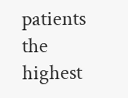patients the highest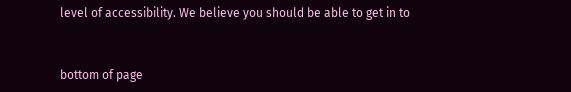level of accessibility. We believe you should be able to get in to


bottom of page